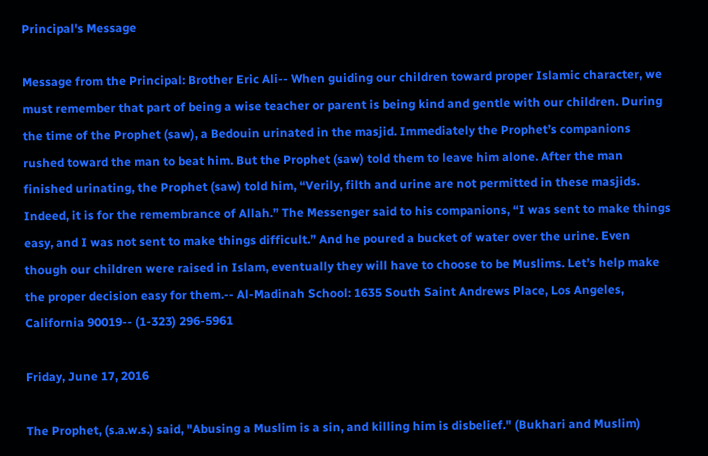Principal's Message

Message from the Principal: Brother Eric Ali-- When guiding our children toward proper Islamic character, we must remember that part of being a wise teacher or parent is being kind and gentle with our children. During the time of the Prophet (saw), a Bedouin urinated in the masjid. Immediately the Prophet’s companions rushed toward the man to beat him. But the Prophet (saw) told them to leave him alone. After the man finished urinating, the Prophet (saw) told him, “Verily, filth and urine are not permitted in these masjids. Indeed, it is for the remembrance of Allah.” The Messenger said to his companions, “I was sent to make things easy, and I was not sent to make things difficult.” And he poured a bucket of water over the urine. Even though our children were raised in Islam, eventually they will have to choose to be Muslims. Let’s help make the proper decision easy for them.-- Al-Madinah School: 1635 South Saint Andrews Place, Los Angeles, California 90019-- (1-323) 296-5961

Friday, June 17, 2016

The Prophet, (s.a.w.s.) said, "Abusing a Muslim is a sin, and killing him is disbelief." (Bukhari and Muslim)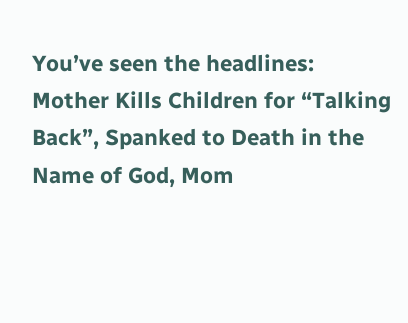You’ve seen the headlines: Mother Kills Children for “Talking Back”, Spanked to Death in the Name of God, Mom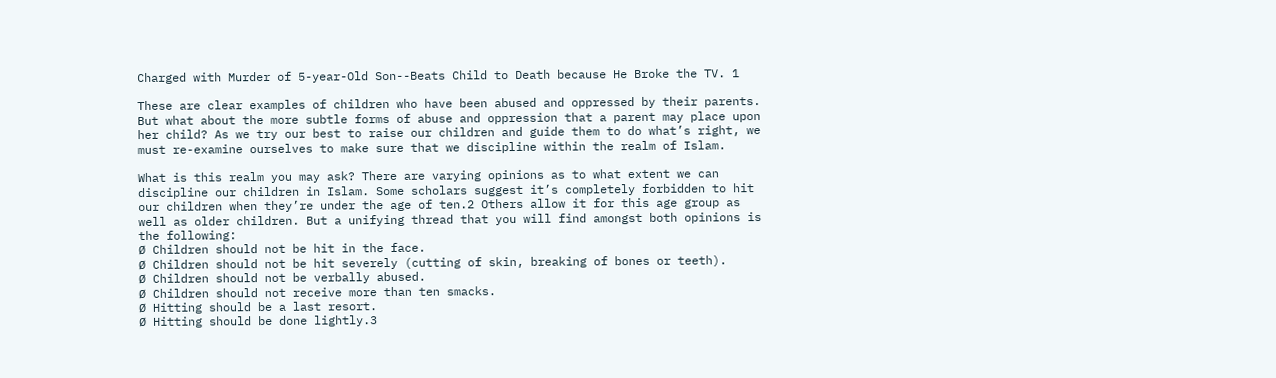Charged with Murder of 5-year-Old Son--Beats Child to Death because He Broke the TV. 1

These are clear examples of children who have been abused and oppressed by their parents. But what about the more subtle forms of abuse and oppression that a parent may place upon her child? As we try our best to raise our children and guide them to do what’s right, we must re-examine ourselves to make sure that we discipline within the realm of Islam.

What is this realm you may ask? There are varying opinions as to what extent we can discipline our children in Islam. Some scholars suggest it’s completely forbidden to hit our children when they’re under the age of ten.2 Others allow it for this age group as well as older children. But a unifying thread that you will find amongst both opinions is the following:
Ø Children should not be hit in the face.
Ø Children should not be hit severely (cutting of skin, breaking of bones or teeth).
Ø Children should not be verbally abused.
Ø Children should not receive more than ten smacks.
Ø Hitting should be a last resort.
Ø Hitting should be done lightly.3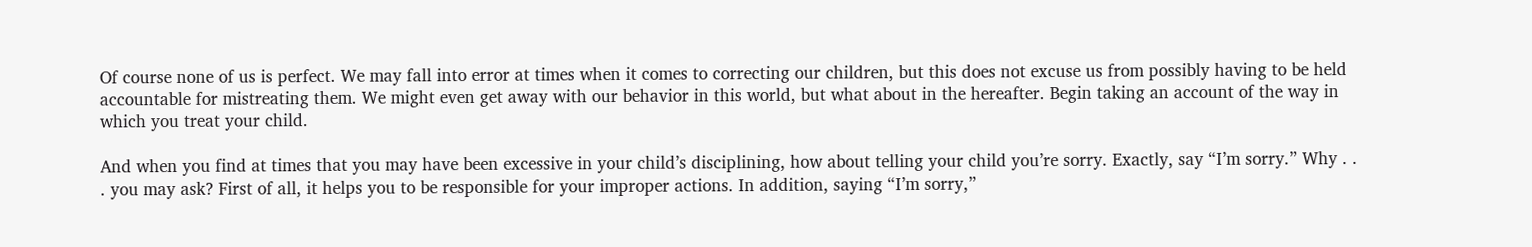Of course none of us is perfect. We may fall into error at times when it comes to correcting our children, but this does not excuse us from possibly having to be held accountable for mistreating them. We might even get away with our behavior in this world, but what about in the hereafter. Begin taking an account of the way in which you treat your child.

And when you find at times that you may have been excessive in your child’s disciplining, how about telling your child you’re sorry. Exactly, say “I’m sorry.” Why . . . you may ask? First of all, it helps you to be responsible for your improper actions. In addition, saying “I’m sorry,”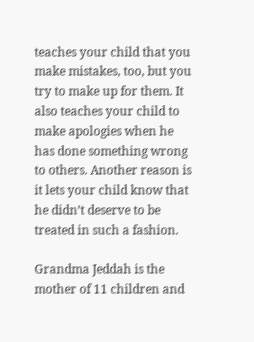teaches your child that you make mistakes, too, but you try to make up for them. It also teaches your child to make apologies when he has done something wrong to others. Another reason is it lets your child know that he didn’t deserve to be treated in such a fashion.

Grandma Jeddah is the mother of 11 children and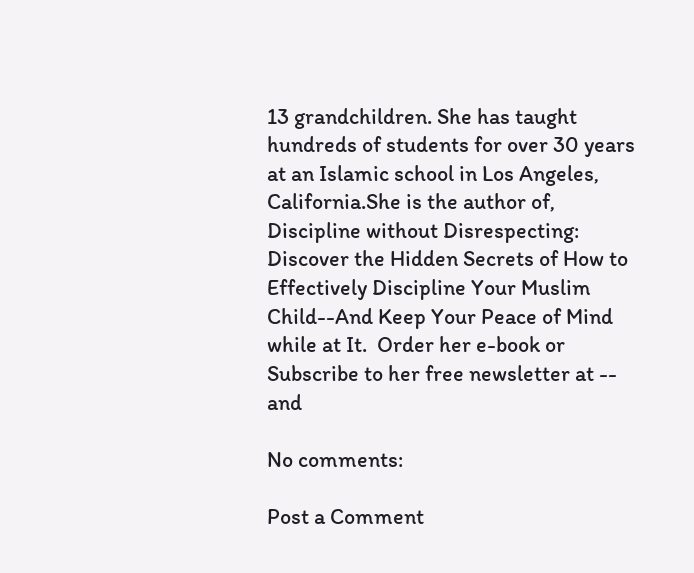13 grandchildren. She has taught hundreds of students for over 30 years at an Islamic school in Los Angeles, California.She is the author of, Discipline without Disrespecting: Discover the Hidden Secrets of How to Effectively Discipline Your Muslim Child--And Keep Your Peace of Mind while at It.  Order her e-book or Subscribe to her free newsletter at --  and

No comments:

Post a Comment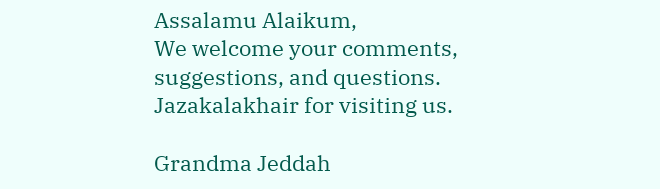Assalamu Alaikum,
We welcome your comments, suggestions, and questions. Jazakalakhair for visiting us.

Grandma Jeddah